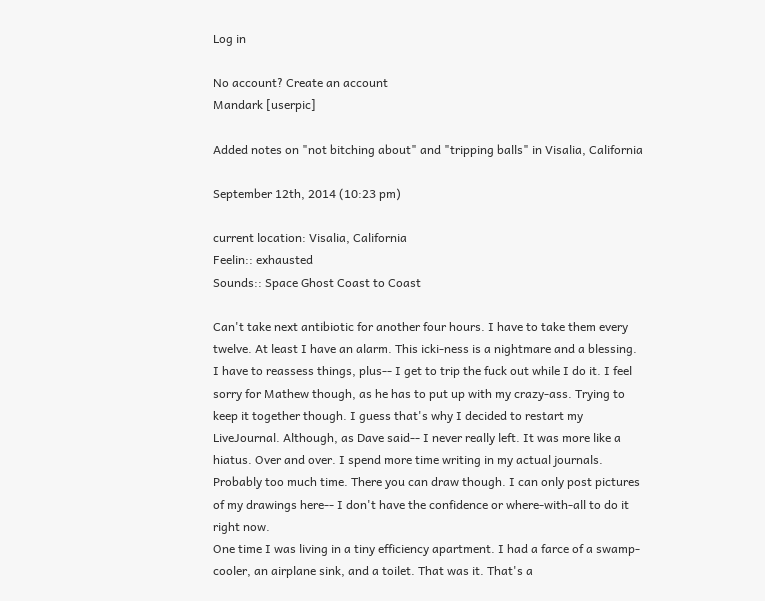Log in

No account? Create an account
Mandark [userpic]

Added notes on "not bitching about" and "tripping balls" in Visalia, California

September 12th, 2014 (10:23 pm)

current location: Visalia, California
Feelin:: exhausted
Sounds:: Space Ghost Coast to Coast

Can't take next antibiotic for another four hours. I have to take them every twelve. At least I have an alarm. This icki-ness is a nightmare and a blessing. I have to reassess things, plus-- I get to trip the fuck out while I do it. I feel sorry for Mathew though, as he has to put up with my crazy-ass. Trying to keep it together though. I guess that's why I decided to restart my LiveJournal. Although, as Dave said-- I never really left. It was more like a hiatus. Over and over. I spend more time writing in my actual journals. Probably too much time. There you can draw though. I can only post pictures of my drawings here-- I don't have the confidence or where-with-all to do it right now.
One time I was living in a tiny efficiency apartment. I had a farce of a swamp-cooler, an airplane sink, and a toilet. That was it. That's a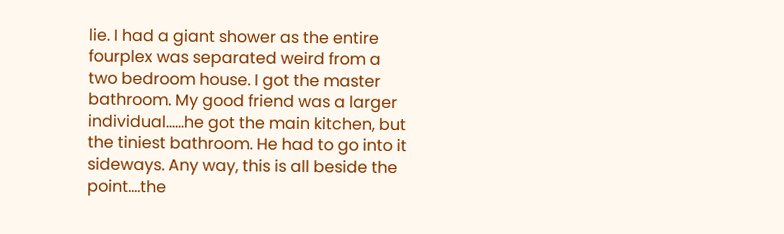lie. I had a giant shower as the entire fourplex was separated weird from a two bedroom house. I got the master bathroom. My good friend was a larger individual......he got the main kitchen, but the tiniest bathroom. He had to go into it sideways. Any way, this is all beside the point....the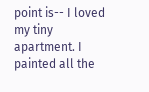point is-- I loved my tiny apartment. I painted all the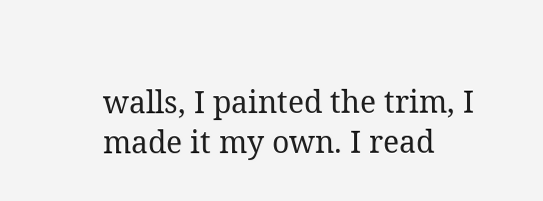walls, I painted the trim, I made it my own. I read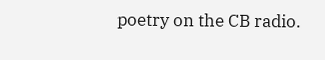poetry on the CB radio.